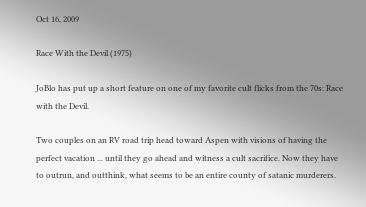Oct 16, 2009

Race With the Devil (1975)

JoBlo has put up a short feature on one of my favorite cult flicks from the 70s: Race with the Devil.

Two couples on an RV road trip head toward Aspen with visions of having the perfect vacation ... until they go ahead and witness a cult sacrifice. Now they have to outrun, and outthink, what seems to be an entire county of satanic murderers.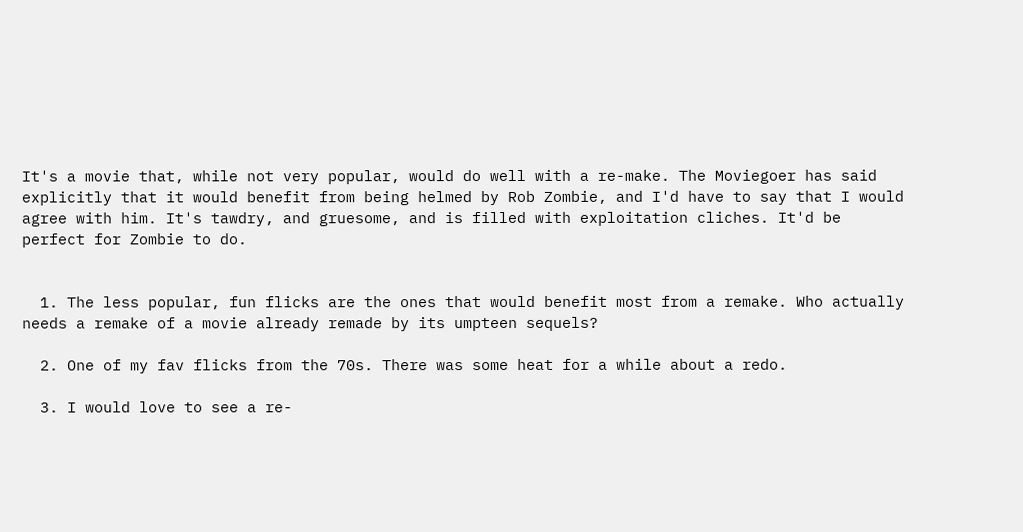It's a movie that, while not very popular, would do well with a re-make. The Moviegoer has said explicitly that it would benefit from being helmed by Rob Zombie, and I'd have to say that I would agree with him. It's tawdry, and gruesome, and is filled with exploitation cliches. It'd be perfect for Zombie to do.


  1. The less popular, fun flicks are the ones that would benefit most from a remake. Who actually needs a remake of a movie already remade by its umpteen sequels?

  2. One of my fav flicks from the 70s. There was some heat for a while about a redo.

  3. I would love to see a re-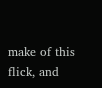make of this flick, and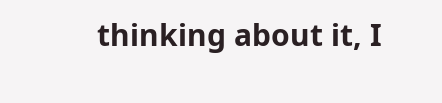thinking about it, I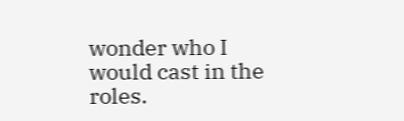wonder who I would cast in the roles.